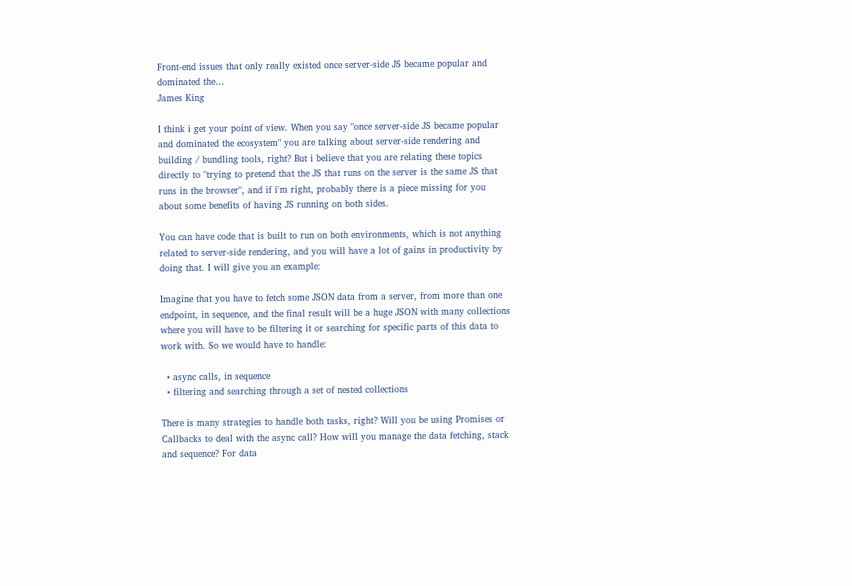Front-end issues that only really existed once server-side JS became popular and dominated the…
James King

I think i get your point of view. When you say "once server-side JS became popular and dominated the ecosystem" you are talking about server-side rendering and building / bundling tools, right? But i believe that you are relating these topics directly to "trying to pretend that the JS that runs on the server is the same JS that runs in the browser", and if i'm right, probably there is a piece missing for you about some benefits of having JS running on both sides.

You can have code that is built to run on both environments, which is not anything related to server-side rendering, and you will have a lot of gains in productivity by doing that. I will give you an example:

Imagine that you have to fetch some JSON data from a server, from more than one endpoint, in sequence, and the final result will be a huge JSON with many collections where you will have to be filtering it or searching for specific parts of this data to work with. So we would have to handle:

  • async calls, in sequence
  • filtering and searching through a set of nested collections

There is many strategies to handle both tasks, right? Will you be using Promises or Callbacks to deal with the async call? How will you manage the data fetching, stack and sequence? For data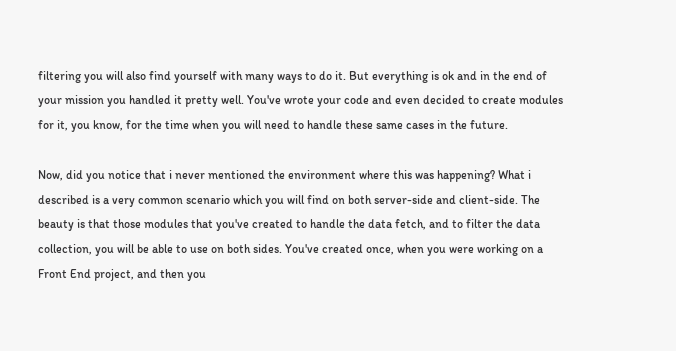filtering you will also find yourself with many ways to do it. But everything is ok and in the end of your mission you handled it pretty well. You've wrote your code and even decided to create modules for it, you know, for the time when you will need to handle these same cases in the future.

Now, did you notice that i never mentioned the environment where this was happening? What i described is a very common scenario which you will find on both server-side and client-side. The beauty is that those modules that you've created to handle the data fetch, and to filter the data collection, you will be able to use on both sides. You've created once, when you were working on a Front End project, and then you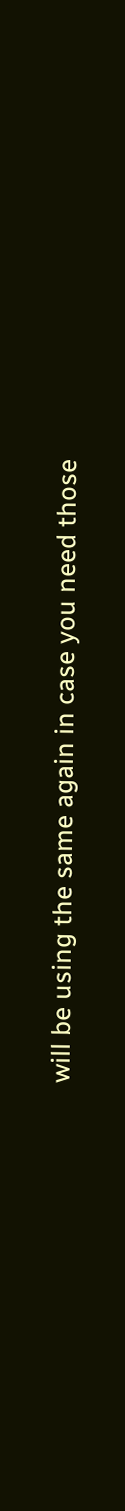will be using the same again in case you need those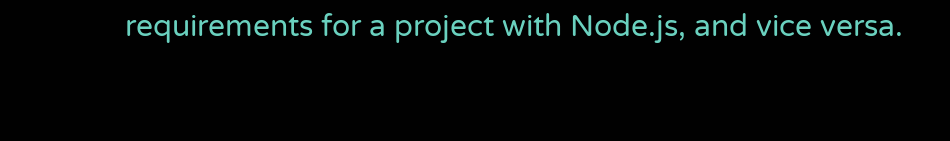requirements for a project with Node.js, and vice versa.